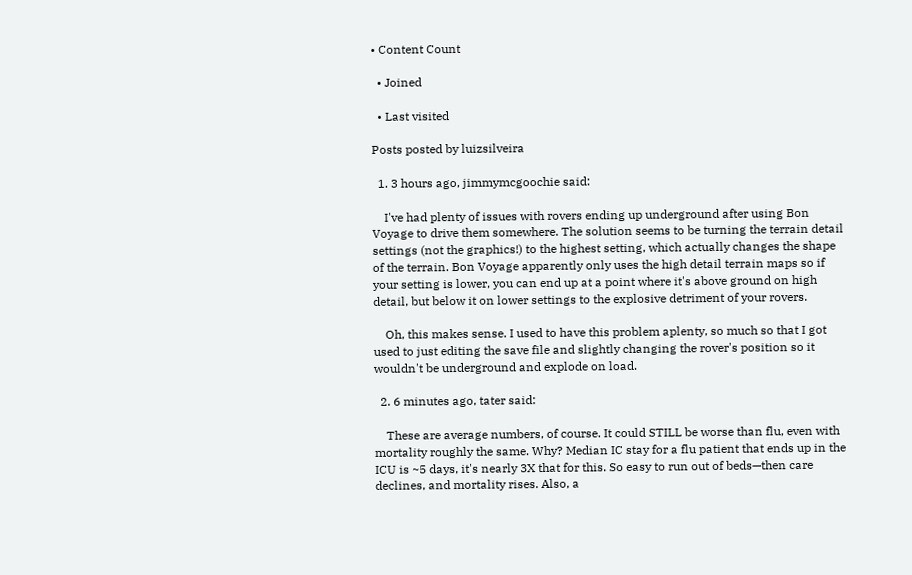• Content Count

  • Joined

  • Last visited

Posts posted by luizsilveira

  1. 3 hours ago, jimmymcgoochie said:

    I've had plenty of issues with rovers ending up underground after using Bon Voyage to drive them somewhere. The solution seems to be turning the terrain detail settings (not the graphics!) to the highest setting, which actually changes the shape of the terrain. Bon Voyage apparently only uses the high detail terrain maps so if your setting is lower, you can end up at a point where it's above ground on high detail, but below it on lower settings to the explosive detriment of your rovers.

    Oh, this makes sense. I used to have this problem aplenty, so much so that I got used to just editing the save file and slightly changing the rover's position so it wouldn't be underground and explode on load.

  2. 6 minutes ago, tater said:

    These are average numbers, of course. It could STILL be worse than flu, even with mortality roughly the same. Why? Median IC stay for a flu patient that ends up in the ICU is ~5 days, it's nearly 3X that for this. So easy to run out of beds—then care declines, and mortality rises. Also, a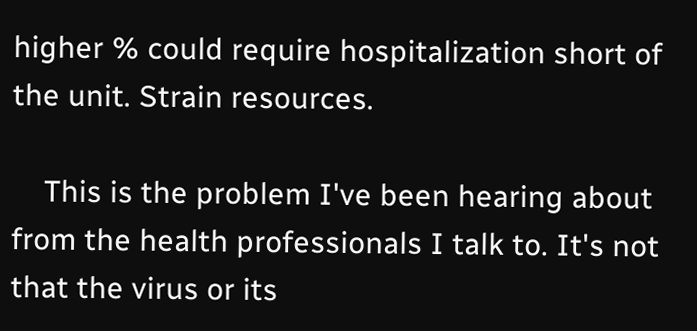higher % could require hospitalization short of the unit. Strain resources.

    This is the problem I've been hearing about from the health professionals I talk to. It's not that the virus or its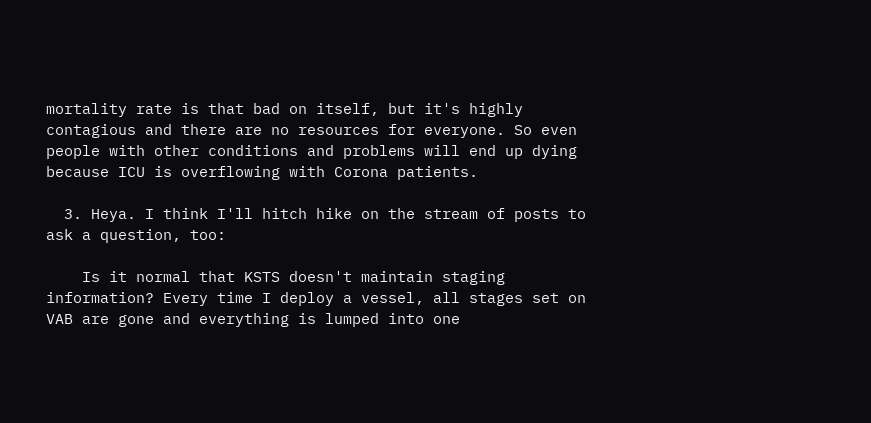mortality rate is that bad on itself, but it's highly contagious and there are no resources for everyone. So even people with other conditions and problems will end up dying because ICU is overflowing with Corona patients.

  3. Heya. I think I'll hitch hike on the stream of posts to ask a question, too:

    Is it normal that KSTS doesn't maintain staging information? Every time I deploy a vessel, all stages set on VAB are gone and everything is lumped into one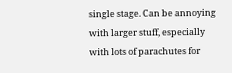single stage. Can be annoying with larger stuff, especially with lots of parachutes for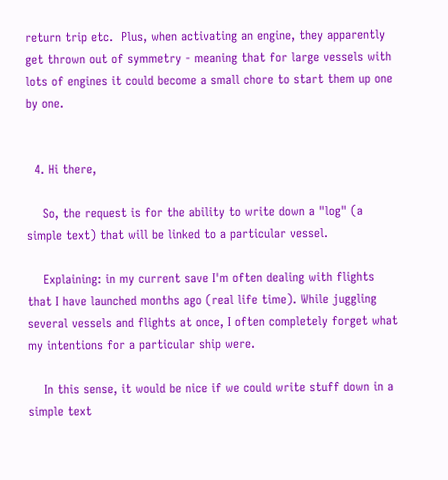return trip etc.  Plus, when activating an engine, they apparently get thrown out of symmetry - meaning that for large vessels with lots of engines it could become a small chore to start them up one by one.


  4. Hi there,

    So, the request is for the ability to write down a "log" (a simple text) that will be linked to a particular vessel.

    Explaining: in my current save I'm often dealing with flights that I have launched months ago (real life time). While juggling several vessels and flights at once, I often completely forget what my intentions for a particular ship were.

    In this sense, it would be nice if we could write stuff down in a simple text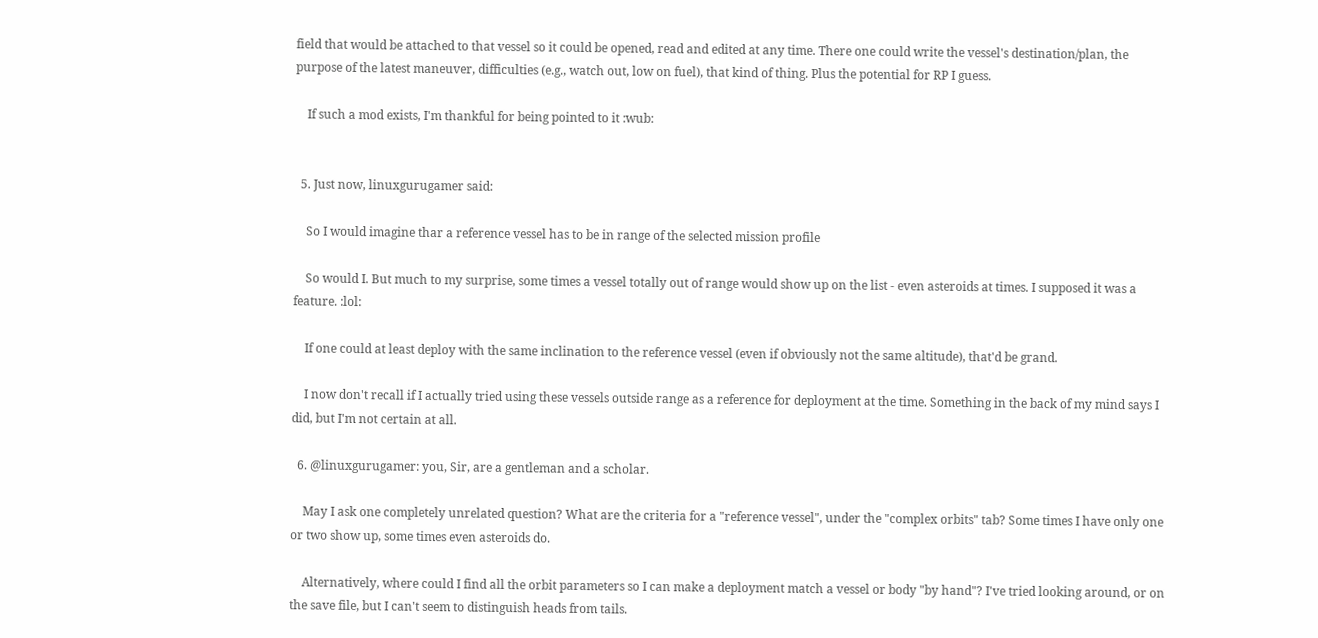field that would be attached to that vessel so it could be opened, read and edited at any time. There one could write the vessel's destination/plan, the purpose of the latest maneuver, difficulties (e.g., watch out, low on fuel), that kind of thing. Plus the potential for RP I guess.

    If such a mod exists, I'm thankful for being pointed to it :wub:


  5. Just now, linuxgurugamer said:

    So I would imagine thar a reference vessel has to be in range of the selected mission profile

    So would I. But much to my surprise, some times a vessel totally out of range would show up on the list - even asteroids at times. I supposed it was a feature. :lol:

    If one could at least deploy with the same inclination to the reference vessel (even if obviously not the same altitude), that'd be grand.

    I now don't recall if I actually tried using these vessels outside range as a reference for deployment at the time. Something in the back of my mind says I did, but I'm not certain at all.

  6. @linuxgurugamer: you, Sir, are a gentleman and a scholar.

    May I ask one completely unrelated question? What are the criteria for a "reference vessel", under the "complex orbits" tab? Some times I have only one or two show up, some times even asteroids do.

    Alternatively, where could I find all the orbit parameters so I can make a deployment match a vessel or body "by hand"? I've tried looking around, or on the save file, but I can't seem to distinguish heads from tails.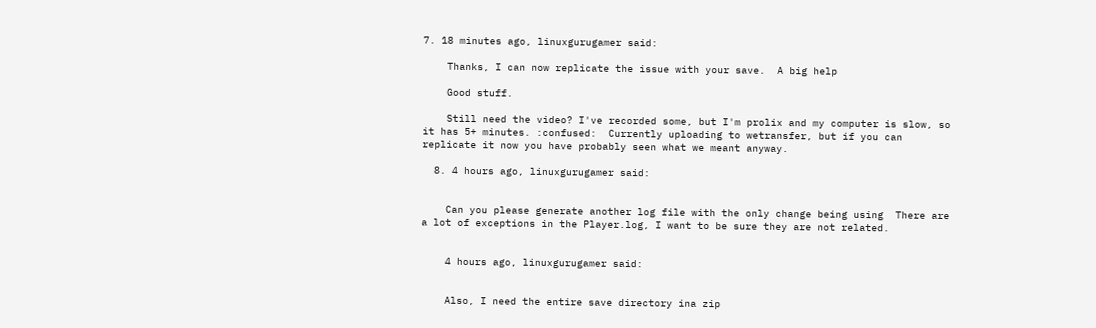7. 18 minutes ago, linuxgurugamer said:

    Thanks, I can now replicate the issue with your save.  A big help

    Good stuff.

    Still need the video? I've recorded some, but I'm prolix and my computer is slow, so it has 5+ minutes. :confused:  Currently uploading to wetransfer, but if you can replicate it now you have probably seen what we meant anyway.

  8. 4 hours ago, linuxgurugamer said:


    Can you please generate another log file with the only change being using  There are a lot of exceptions in the Player.log, I want to be sure they are not related.


    4 hours ago, linuxgurugamer said:


    Also, I need the entire save directory ina zip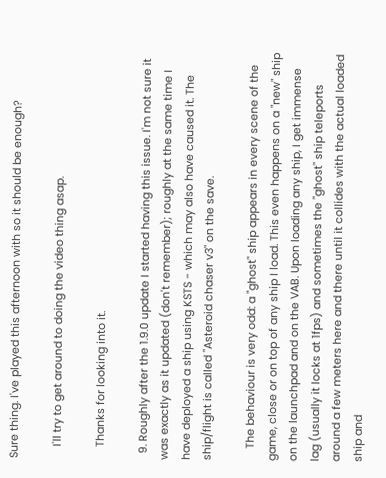Sure thing. I've played this afternoon with so it should be enough?

    I'll try to get around to doing the video thing asap.

    Thanks for looking into it.

  9. Roughly after the 1.9.0 update I started having this issue. I'm not sure it was exactly as it updated (don't remember); roughly at the same time I have deployed a ship using KSTS - which may also have caused it. The ship/flight is called "Asteroid chaser v3" on the save.

    The behaviour is very odd: a "ghost" ship appears in every scene of the game, close or on top of any ship I load. This even happens on a "new" ship on the launchpad and on the VAB. Upon loading any ship, I get immense lag (usually it locks at 1fps) and sometimes the "ghost" ship teleports around a few meters here and there until it collides with the actual loaded ship and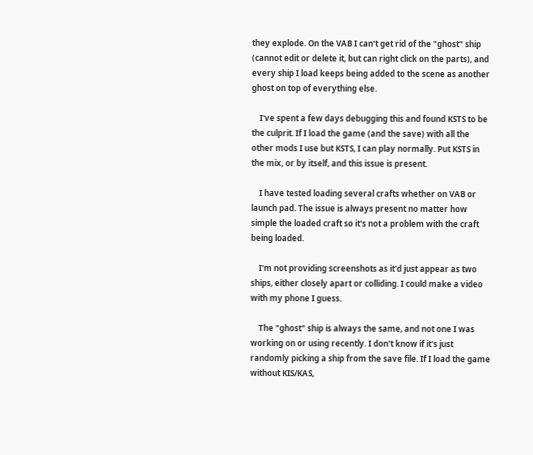they explode. On the VAB I can't get rid of the "ghost" ship (cannot edit or delete it, but can right click on the parts), and every ship I load keeps being added to the scene as another ghost on top of everything else.

    I've spent a few days debugging this and found KSTS to be the culprit. If I load the game (and the save) with all the other mods I use but KSTS, I can play normally. Put KSTS in the mix, or by itself, and this issue is present.

    I have tested loading several crafts whether on VAB or launch pad. The issue is always present no matter how simple the loaded craft so it's not a problem with the craft being loaded.

    I'm not providing screenshots as it'd just appear as two ships, either closely apart or colliding. I could make a video with my phone I guess.

    The "ghost" ship is always the same, and not one I was working on or using recently. I don't know if it's just randomly picking a ship from the save file. If I load the game without KIS/KAS,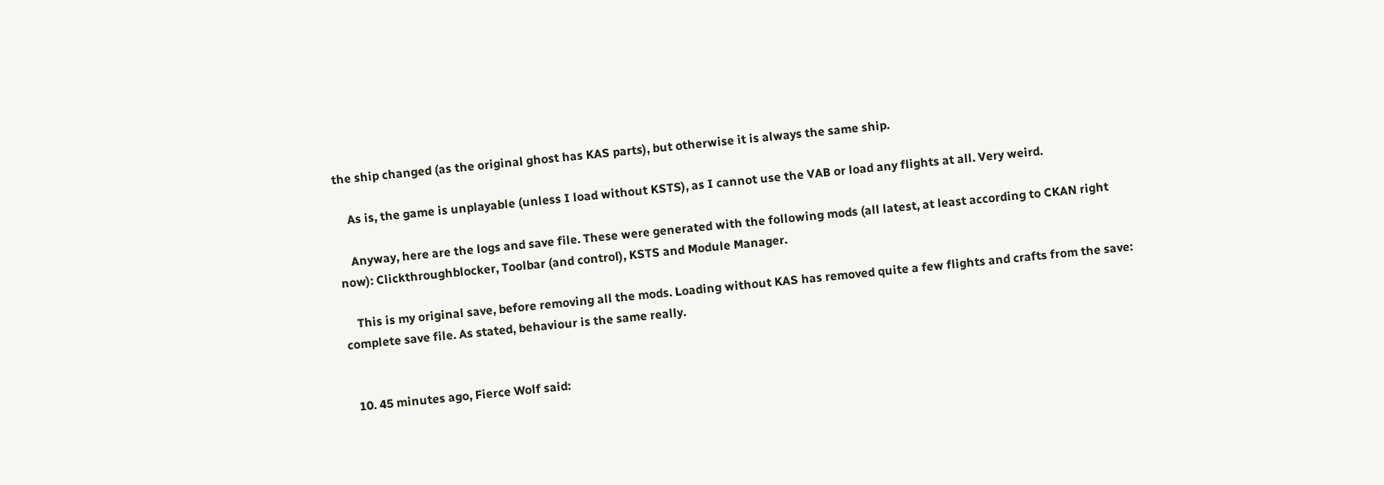the ship changed (as the original ghost has KAS parts), but otherwise it is always the same ship.

    As is, the game is unplayable (unless I load without KSTS), as I cannot use the VAB or load any flights at all. Very weird.

    Anyway, here are the logs and save file. These were generated with the following mods (all latest, at least according to CKAN right now): Clickthroughblocker, Toolbar (and control), KSTS and Module Manager.

    This is my original save, before removing all the mods. Loading without KAS has removed quite a few flights and crafts from the save: complete save file. As stated, behaviour is the same really.


  10. 45 minutes ago, Fierce Wolf said: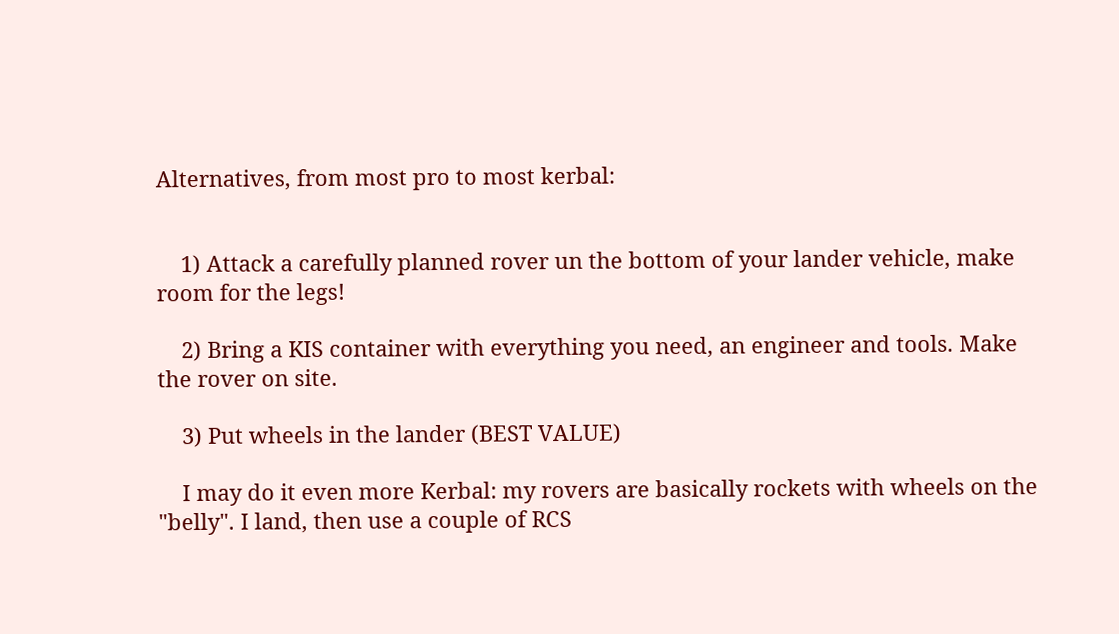Alternatives, from most pro to most kerbal:


    1) Attack a carefully planned rover un the bottom of your lander vehicle, make room for the legs!

    2) Bring a KIS container with everything you need, an engineer and tools. Make the rover on site.

    3) Put wheels in the lander (BEST VALUE)

    I may do it even more Kerbal: my rovers are basically rockets with wheels on the "belly". I land, then use a couple of RCS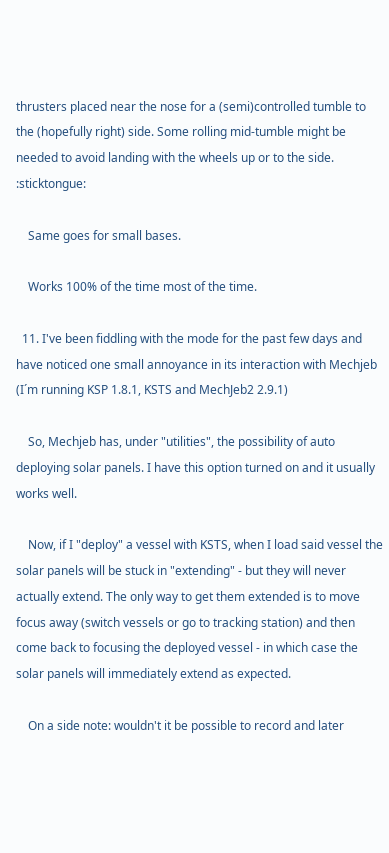thrusters placed near the nose for a (semi)controlled tumble to the (hopefully right) side. Some rolling mid-tumble might be needed to avoid landing with the wheels up or to the side. :sticktongue:

    Same goes for small bases.

    Works 100% of the time most of the time.

  11. I've been fiddling with the mode for the past few days and have noticed one small annoyance in its interaction with Mechjeb (I´m running KSP 1.8.1, KSTS and MechJeb2 2.9.1)

    So, Mechjeb has, under "utilities", the possibility of auto deploying solar panels. I have this option turned on and it usually works well.

    Now, if I "deploy" a vessel with KSTS, when I load said vessel the solar panels will be stuck in "extending" - but they will never actually extend. The only way to get them extended is to move focus away (switch vessels or go to tracking station) and then come back to focusing the deployed vessel - in which case the solar panels will immediately extend as expected.

    On a side note: wouldn't it be possible to record and later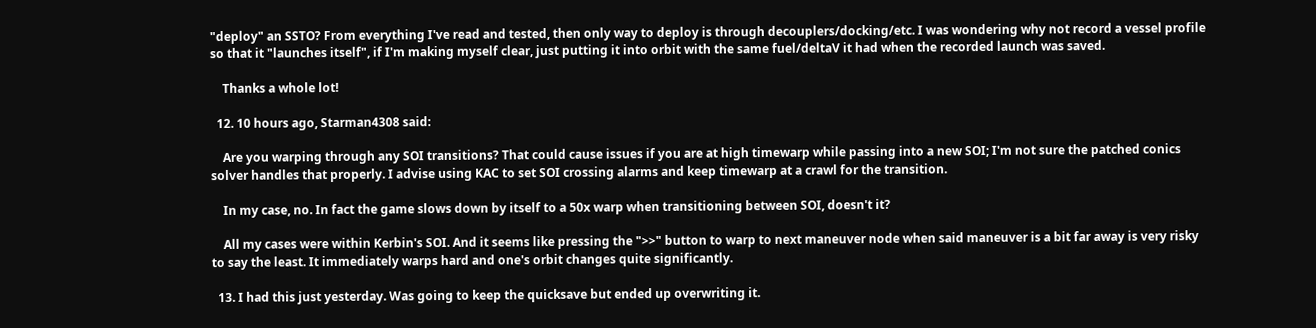"deploy" an SSTO? From everything I've read and tested, then only way to deploy is through decouplers/docking/etc. I was wondering why not record a vessel profile so that it "launches itself", if I'm making myself clear, just putting it into orbit with the same fuel/deltaV it had when the recorded launch was saved.

    Thanks a whole lot!

  12. 10 hours ago, Starman4308 said:

    Are you warping through any SOI transitions? That could cause issues if you are at high timewarp while passing into a new SOI; I'm not sure the patched conics solver handles that properly. I advise using KAC to set SOI crossing alarms and keep timewarp at a crawl for the transition.

    In my case, no. In fact the game slows down by itself to a 50x warp when transitioning between SOI, doesn't it?

    All my cases were within Kerbin's SOI. And it seems like pressing the ">>" button to warp to next maneuver node when said maneuver is a bit far away is very risky to say the least. It immediately warps hard and one's orbit changes quite significantly.

  13. I had this just yesterday. Was going to keep the quicksave but ended up overwriting it.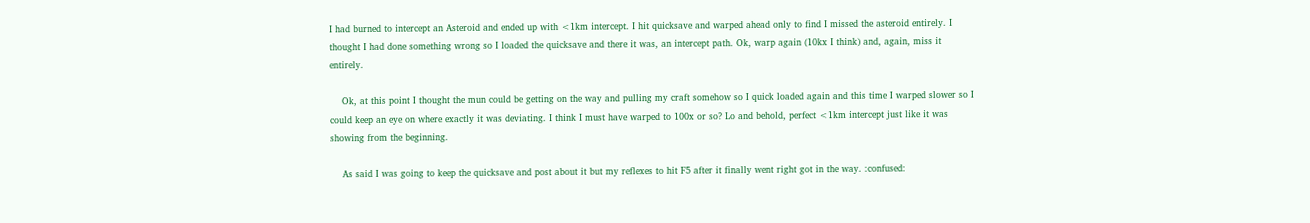I had burned to intercept an Asteroid and ended up with <1km intercept. I hit quicksave and warped ahead only to find I missed the asteroid entirely. I thought I had done something wrong so I loaded the quicksave and there it was, an intercept path. Ok, warp again (10kx I think) and, again, miss it entirely.

    Ok, at this point I thought the mun could be getting on the way and pulling my craft somehow so I quick loaded again and this time I warped slower so I could keep an eye on where exactly it was deviating. I think I must have warped to 100x or so? Lo and behold, perfect <1km intercept just like it was showing from the beginning.

    As said I was going to keep the quicksave and post about it but my reflexes to hit F5 after it finally went right got in the way. :confused: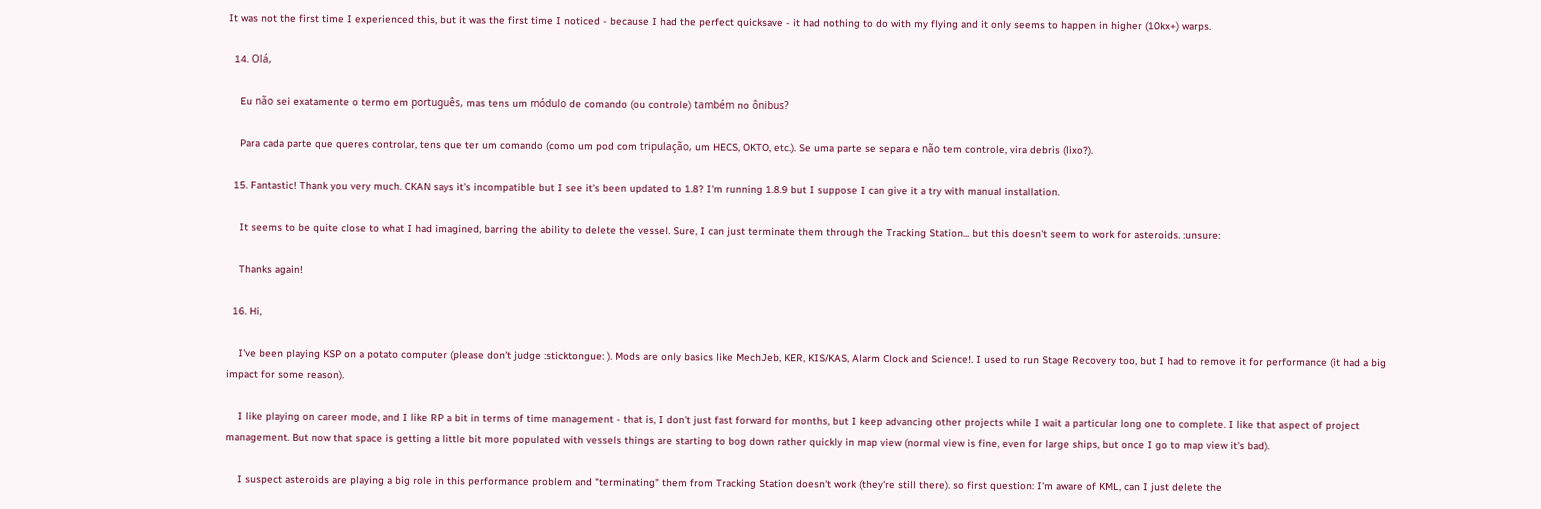It was not the first time I experienced this, but it was the first time I noticed - because I had the perfect quicksave - it had nothing to do with my flying and it only seems to happen in higher (10kx+) warps.

  14. Olá,

    Eu não sei exatamente o termo em português, mas tens um módulo de comando (ou controle) também no ônibus?

    Para cada parte que queres controlar, tens que ter um comando (como um pod com tripulação, um HECS, OKTO, etc.). Se uma parte se separa e não tem controle, vira debris (lixo?).

  15. Fantastic! Thank you very much. CKAN says it's incompatible but I see it's been updated to 1.8? I'm running 1.8.9 but I suppose I can give it a try with manual installation.

    It seems to be quite close to what I had imagined, barring the ability to delete the vessel. Sure, I can just terminate them through the Tracking Station... but this doesn't seem to work for asteroids. :unsure:

    Thanks again!

  16. Hi,

    I've been playing KSP on a potato computer (please don't judge :sticktongue: ). Mods are only basics like MechJeb, KER, KIS/KAS, Alarm Clock and Science!. I used to run Stage Recovery too, but I had to remove it for performance (it had a big impact for some reason).

    I like playing on career mode, and I like RP a bit in terms of time management - that is, I don't just fast forward for months, but I keep advancing other projects while I wait a particular long one to complete. I like that aspect of project management. But now that space is getting a little bit more populated with vessels things are starting to bog down rather quickly in map view (normal view is fine, even for large ships, but once I go to map view it's bad).

    I suspect asteroids are playing a big role in this performance problem and "terminating" them from Tracking Station doesn't work (they're still there). so first question: I'm aware of KML, can I just delete the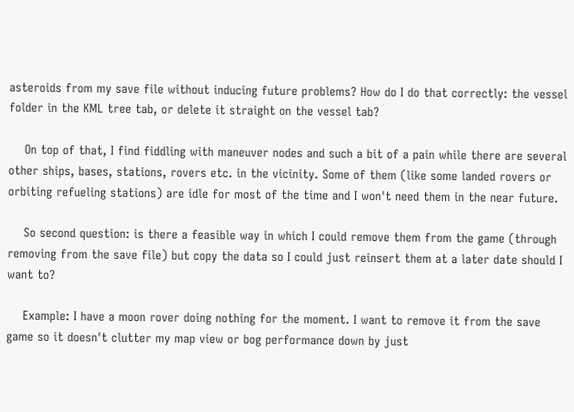asteroids from my save file without inducing future problems? How do I do that correctly: the vessel folder in the KML tree tab, or delete it straight on the vessel tab?

    On top of that, I find fiddling with maneuver nodes and such a bit of a pain while there are several other ships, bases, stations, rovers etc. in the vicinity. Some of them (like some landed rovers or orbiting refueling stations) are idle for most of the time and I won't need them in the near future.

    So second question: is there a feasible way in which I could remove them from the game (through removing from the save file) but copy the data so I could just reinsert them at a later date should I want to?

    Example: I have a moon rover doing nothing for the moment. I want to remove it from the save game so it doesn't clutter my map view or bog performance down by just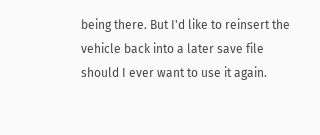being there. But I'd like to reinsert the vehicle back into a later save file should I ever want to use it again.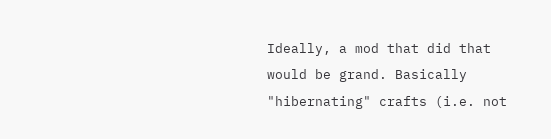Ideally, a mod that did that would be grand. Basically "hibernating" crafts (i.e. not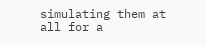simulating them at all for a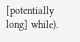[potentially long] while).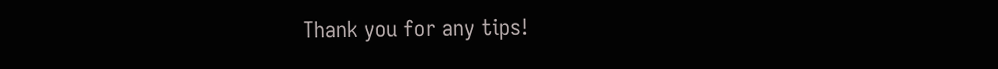Thank you for any tips!